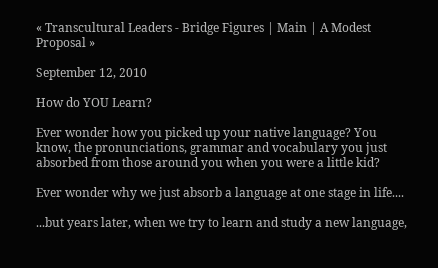« Transcultural Leaders - Bridge Figures | Main | A Modest Proposal »

September 12, 2010

How do YOU Learn?

Ever wonder how you picked up your native language? You know, the pronunciations, grammar and vocabulary you just absorbed from those around you when you were a little kid?

Ever wonder why we just absorb a language at one stage in life....

...but years later, when we try to learn and study a new language,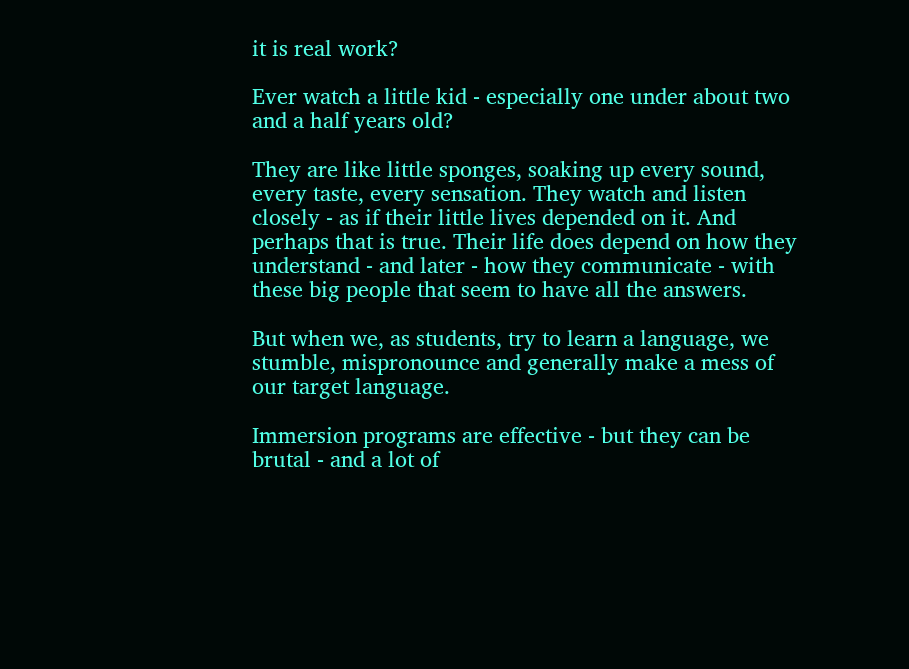it is real work?

Ever watch a little kid - especially one under about two and a half years old?

They are like little sponges, soaking up every sound, every taste, every sensation. They watch and listen closely - as if their little lives depended on it. And perhaps that is true. Their life does depend on how they understand - and later - how they communicate - with these big people that seem to have all the answers.

But when we, as students, try to learn a language, we stumble, mispronounce and generally make a mess of our target language.

Immersion programs are effective - but they can be brutal - and a lot of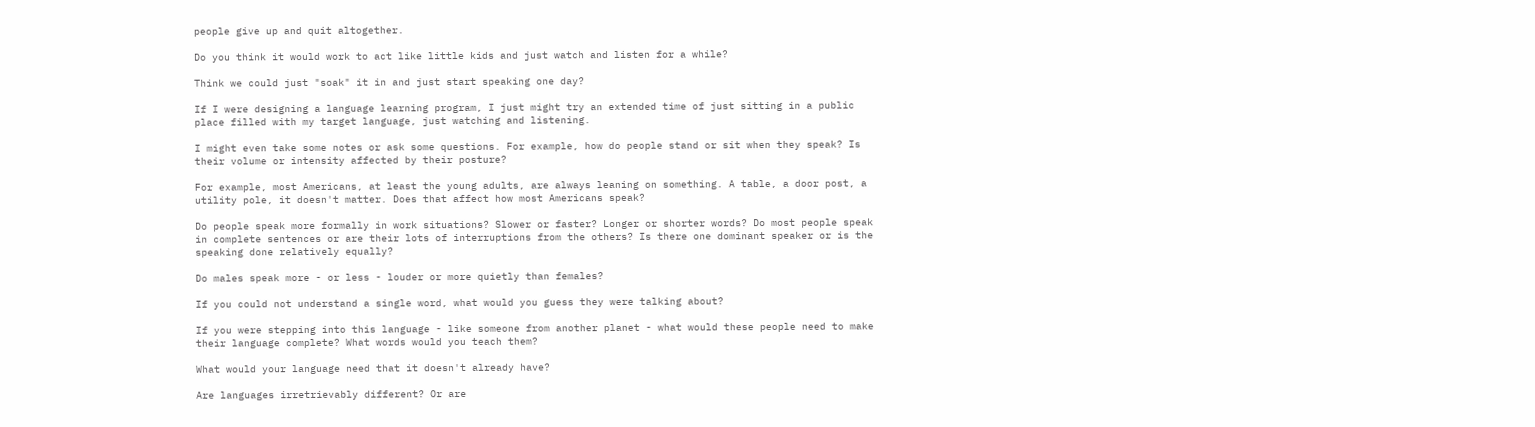people give up and quit altogether.

Do you think it would work to act like little kids and just watch and listen for a while?

Think we could just "soak" it in and just start speaking one day?

If I were designing a language learning program, I just might try an extended time of just sitting in a public place filled with my target language, just watching and listening.

I might even take some notes or ask some questions. For example, how do people stand or sit when they speak? Is their volume or intensity affected by their posture?

For example, most Americans, at least the young adults, are always leaning on something. A table, a door post, a utility pole, it doesn't matter. Does that affect how most Americans speak?

Do people speak more formally in work situations? Slower or faster? Longer or shorter words? Do most people speak in complete sentences or are their lots of interruptions from the others? Is there one dominant speaker or is the speaking done relatively equally?

Do males speak more - or less - louder or more quietly than females?

If you could not understand a single word, what would you guess they were talking about?

If you were stepping into this language - like someone from another planet - what would these people need to make their language complete? What words would you teach them?

What would your language need that it doesn't already have?

Are languages irretrievably different? Or are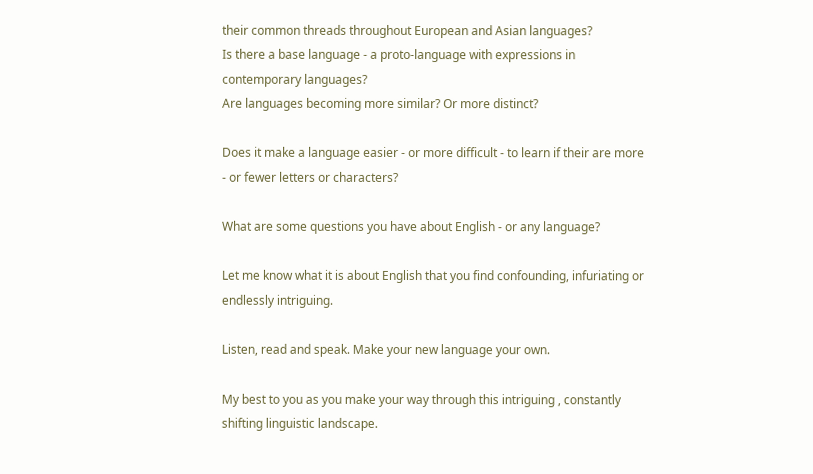their common threads throughout European and Asian languages?
Is there a base language - a proto-language with expressions in contemporary languages?
Are languages becoming more similar? Or more distinct?

Does it make a language easier - or more difficult - to learn if their are more - or fewer letters or characters?

What are some questions you have about English - or any language?

Let me know what it is about English that you find confounding, infuriating or endlessly intriguing.

Listen, read and speak. Make your new language your own.

My best to you as you make your way through this intriguing , constantly shifting linguistic landscape.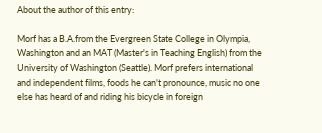About the author of this entry:

Morf has a B.A.from the Evergreen State College in Olympia, Washington and an MAT (Master's in Teaching English) from the University of Washington (Seattle). Morf prefers international and independent films, foods he can't pronounce, music no one else has heard of and riding his bicycle in foreign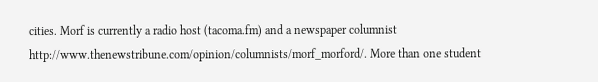cities. Morf is currently a radio host (tacoma.fm) and a newspaper columnist http://www.thenewstribune.com/opinion/columnists/morf_morford/. More than one student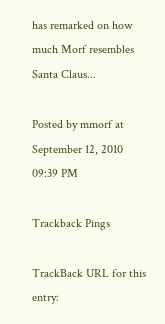has remarked on how much Morf resembles Santa Claus...

Posted by mmorf at September 12, 2010 09:39 PM

Trackback Pings

TrackBack URL for this entry: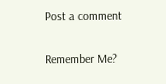Post a comment

Remember Me?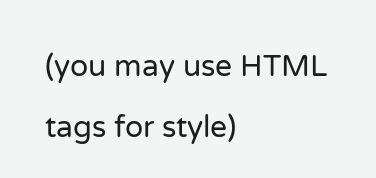(you may use HTML tags for style)